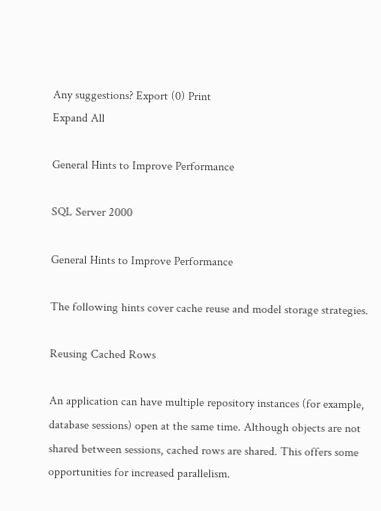Any suggestions? Export (0) Print
Expand All

General Hints to Improve Performance

SQL Server 2000

General Hints to Improve Performance

The following hints cover cache reuse and model storage strategies.

Reusing Cached Rows

An application can have multiple repository instances (for example, database sessions) open at the same time. Although objects are not shared between sessions, cached rows are shared. This offers some opportunities for increased parallelism.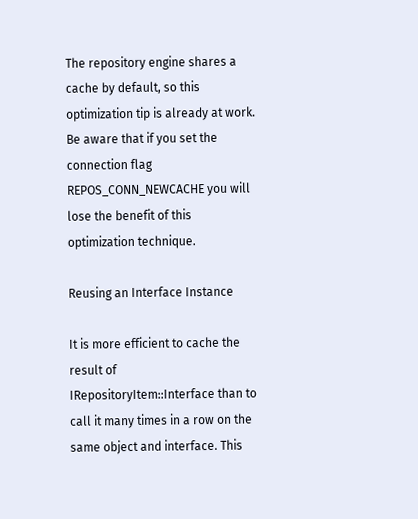The repository engine shares a cache by default, so this optimization tip is already at work. Be aware that if you set the connection flag REPOS_CONN_NEWCACHE you will lose the benefit of this optimization technique.

Reusing an Interface Instance

It is more efficient to cache the result of IRepositoryItem::Interface than to call it many times in a row on the same object and interface. This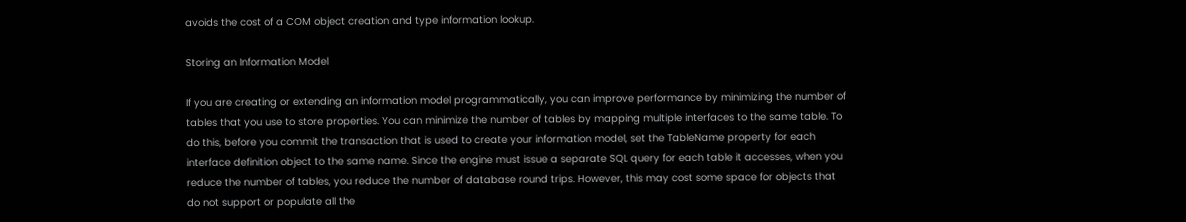avoids the cost of a COM object creation and type information lookup.

Storing an Information Model

If you are creating or extending an information model programmatically, you can improve performance by minimizing the number of tables that you use to store properties. You can minimize the number of tables by mapping multiple interfaces to the same table. To do this, before you commit the transaction that is used to create your information model, set the TableName property for each interface definition object to the same name. Since the engine must issue a separate SQL query for each table it accesses, when you reduce the number of tables, you reduce the number of database round trips. However, this may cost some space for objects that do not support or populate all the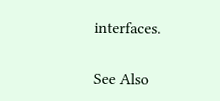interfaces.

See Also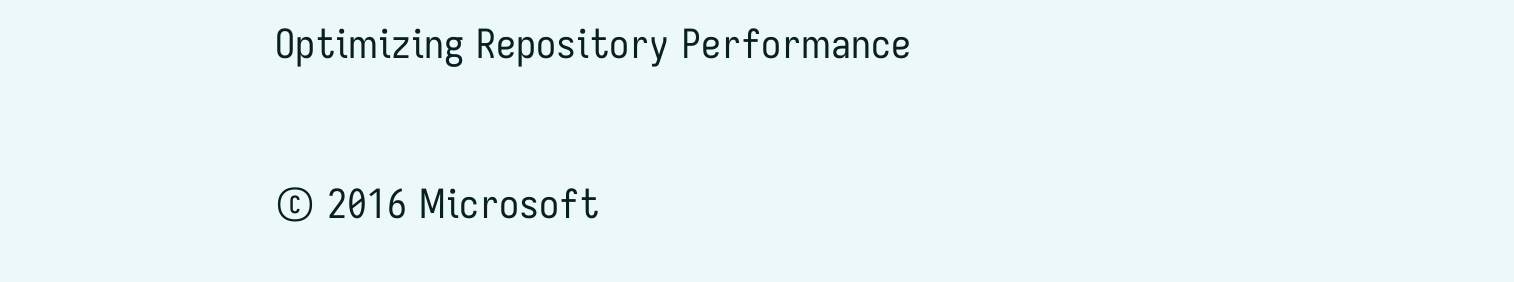Optimizing Repository Performance

© 2016 Microsoft